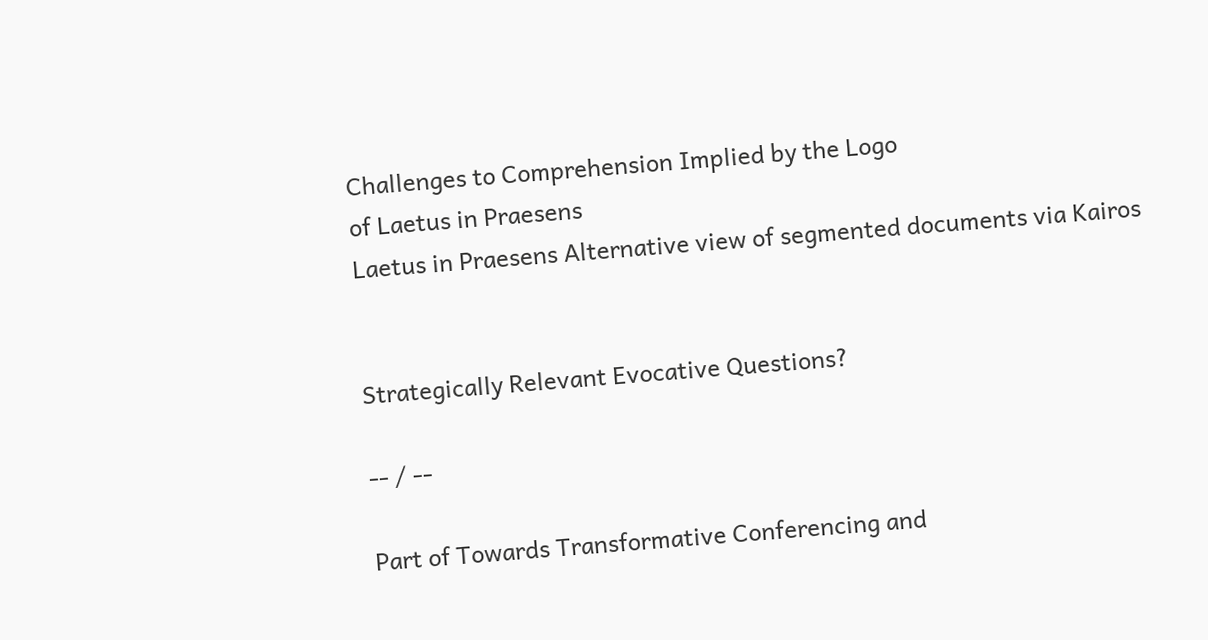Challenges to Comprehension Implied by the Logo
of Laetus in Praesens
Laetus in Praesens Alternative view of segmented documents via Kairos


Strategically Relevant Evocative Questions?

-- / --

Part of Towards Transformative Conferencing and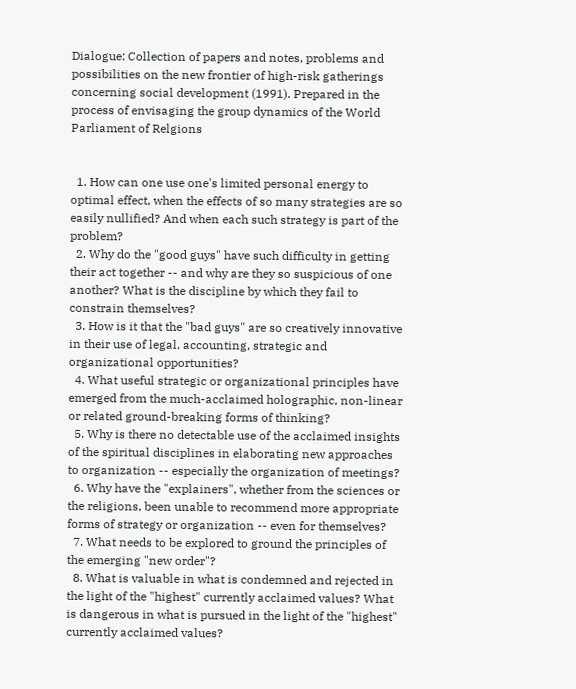Dialogue: Collection of papers and notes, problems and possibilities on the new frontier of high-risk gatherings concerning social development (1991). Prepared in the process of envisaging the group dynamics of the World Parliament of Relgions


  1. How can one use one's limited personal energy to optimal effect, when the effects of so many strategies are so easily nullified? And when each such strategy is part of the problem?
  2. Why do the "good guys" have such difficulty in getting their act together -- and why are they so suspicious of one another? What is the discipline by which they fail to constrain themselves?
  3. How is it that the "bad guys" are so creatively innovative in their use of legal, accounting, strategic and organizational opportunities?
  4. What useful strategic or organizational principles have emerged from the much-acclaimed holographic, non-linear or related ground-breaking forms of thinking?
  5. Why is there no detectable use of the acclaimed insights of the spiritual disciplines in elaborating new approaches to organization -- especially the organization of meetings?
  6. Why have the "explainers", whether from the sciences or the religions, been unable to recommend more appropriate forms of strategy or organization -- even for themselves?
  7. What needs to be explored to ground the principles of the emerging "new order"?
  8. What is valuable in what is condemned and rejected in the light of the "highest" currently acclaimed values? What is dangerous in what is pursued in the light of the "highest" currently acclaimed values?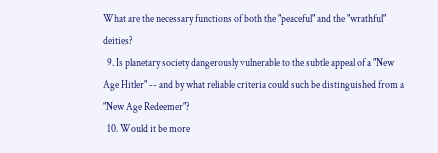What are the necessary functions of both the "peaceful" and the "wrathful" deities?
  9. Is planetary society dangerously vulnerable to the subtle appeal of a "New Age Hitler" -- and by what reliable criteria could such be distinguished from a "New Age Redeemer"?
  10. Would it be more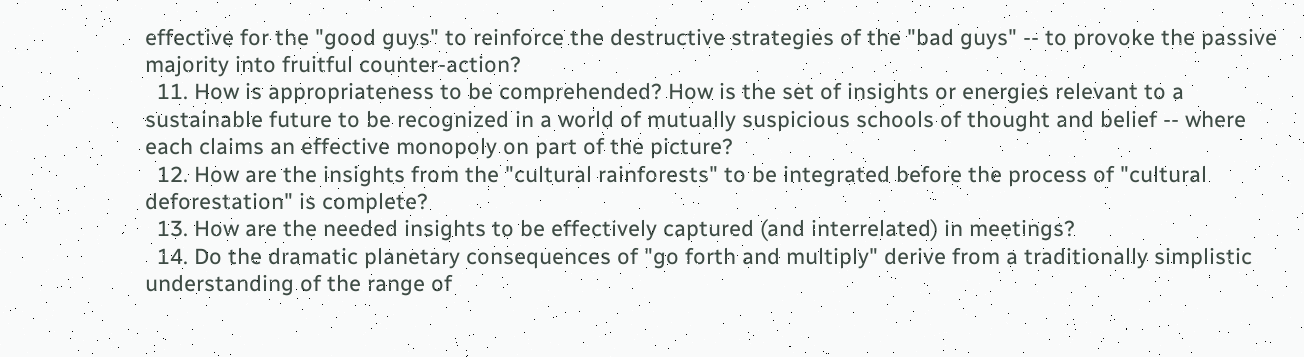effective for the "good guys" to reinforce the destructive strategies of the "bad guys" -- to provoke the passive majority into fruitful counter-action?
  11. How is appropriateness to be comprehended? How is the set of insights or energies relevant to a sustainable future to be recognized in a world of mutually suspicious schools of thought and belief -- where each claims an effective monopoly on part of the picture?
  12. How are the insights from the "cultural rainforests" to be integrated before the process of "cultural deforestation" is complete?
  13. How are the needed insights to be effectively captured (and interrelated) in meetings?
  14. Do the dramatic planetary consequences of "go forth and multiply" derive from a traditionally simplistic understanding of the range of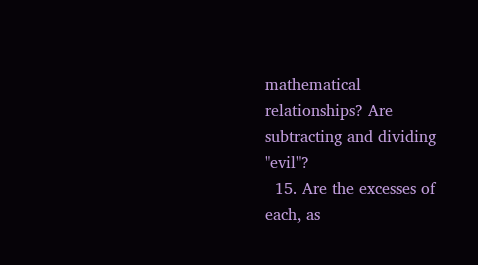mathematical relationships? Are subtracting and dividing "evil"?
  15. Are the excesses of each, as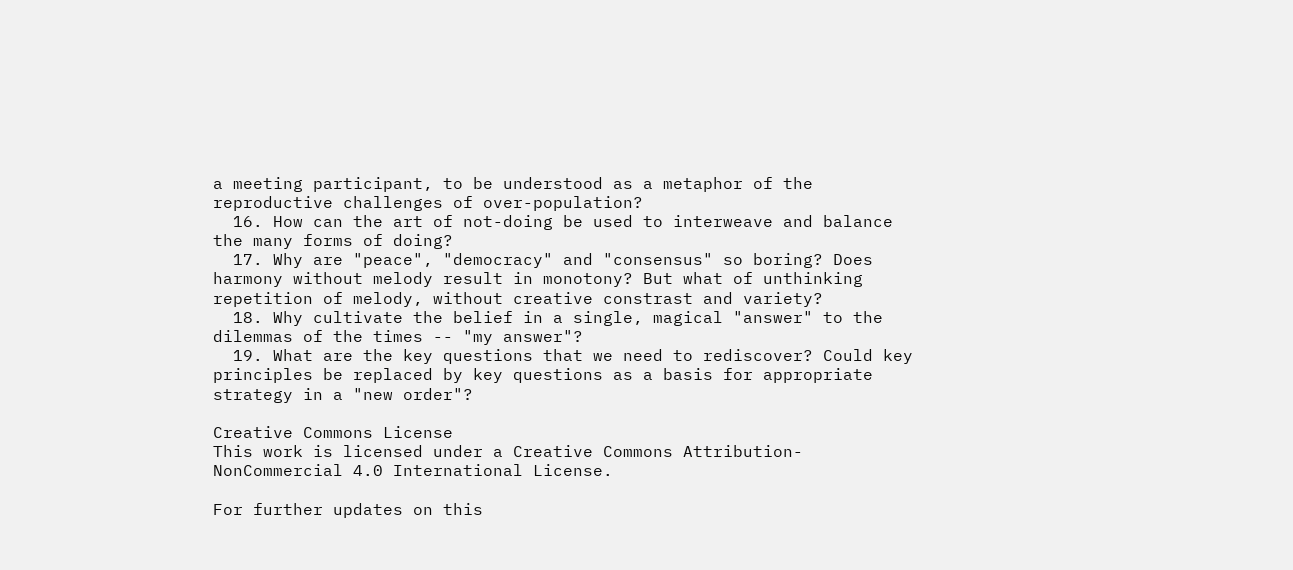a meeting participant, to be understood as a metaphor of the reproductive challenges of over-population?
  16. How can the art of not-doing be used to interweave and balance the many forms of doing?
  17. Why are "peace", "democracy" and "consensus" so boring? Does harmony without melody result in monotony? But what of unthinking repetition of melody, without creative constrast and variety?
  18. Why cultivate the belief in a single, magical "answer" to the dilemmas of the times -- "my answer"?
  19. What are the key questions that we need to rediscover? Could key principles be replaced by key questions as a basis for appropriate strategy in a "new order"?

Creative Commons License
This work is licensed under a Creative Commons Attribution-NonCommercial 4.0 International License.

For further updates on this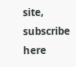site, subscribe here